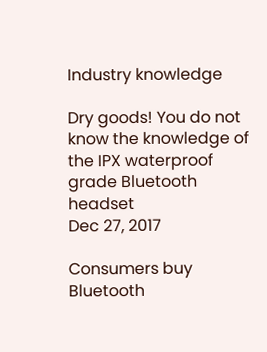Industry knowledge

Dry goods! You do not know the knowledge of the IPX waterproof grade Bluetooth headset
Dec 27, 2017

Consumers buy Bluetooth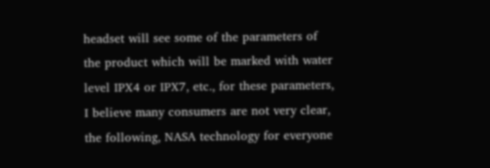headset will see some of the parameters of the product which will be marked with water level IPX4 or IPX7, etc., for these parameters, I believe many consumers are not very clear, the following, NASA technology for everyone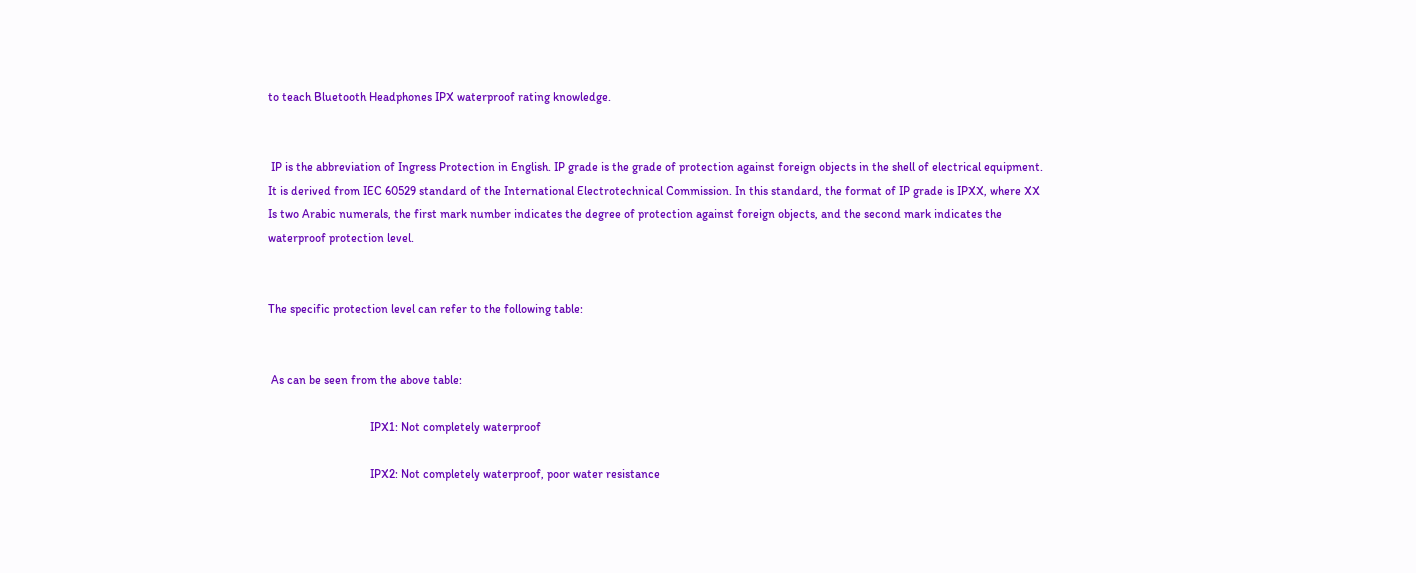to teach Bluetooth Headphones IPX waterproof rating knowledge.


 IP is the abbreviation of Ingress Protection in English. IP grade is the grade of protection against foreign objects in the shell of electrical equipment. It is derived from IEC 60529 standard of the International Electrotechnical Commission. In this standard, the format of IP grade is IPXX, where XX Is two Arabic numerals, the first mark number indicates the degree of protection against foreign objects, and the second mark indicates the waterproof protection level.


The specific protection level can refer to the following table:


 As can be seen from the above table:

                                  IPX1: Not completely waterproof

                                  IPX2: Not completely waterproof, poor water resistance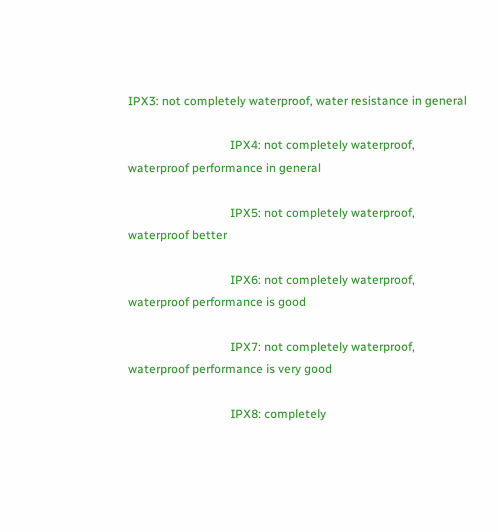IPX3: not completely waterproof, water resistance in general

                                  IPX4: not completely waterproof, waterproof performance in general

                                  IPX5: not completely waterproof, waterproof better

                                  IPX6: not completely waterproof, waterproof performance is good

                                  IPX7: not completely waterproof, waterproof performance is very good

                                  IPX8: completely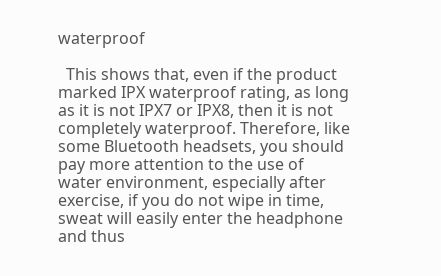waterproof

  This shows that, even if the product marked IPX waterproof rating, as long as it is not IPX7 or IPX8, then it is not completely waterproof. Therefore, like some Bluetooth headsets, you should pay more attention to the use of water environment, especially after exercise, if you do not wipe in time, sweat will easily enter the headphone and thus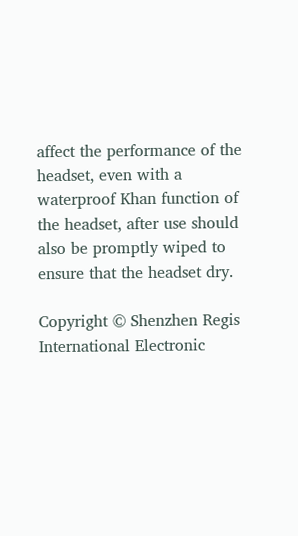affect the performance of the headset, even with a waterproof Khan function of the headset, after use should also be promptly wiped to ensure that the headset dry.

Copyright © Shenzhen Regis International Electronic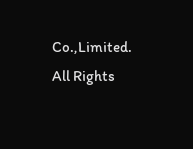Co.,Limited. All Rights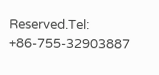Reserved.Tel: +86-755-32903887